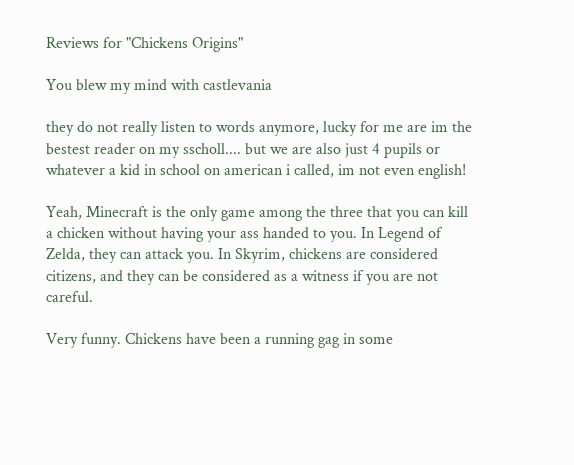Reviews for "Chickens Origins"

You blew my mind with castlevania

they do not really listen to words anymore, lucky for me are im the bestest reader on my sscholl.... but we are also just 4 pupils or whatever a kid in school on american i called, im not even english!

Yeah, Minecraft is the only game among the three that you can kill a chicken without having your ass handed to you. In Legend of Zelda, they can attack you. In Skyrim, chickens are considered citizens, and they can be considered as a witness if you are not careful.

Very funny. Chickens have been a running gag in some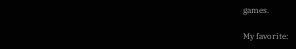games.

My favorite: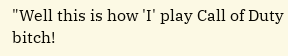"Well this is how 'I' play Call of Duty bitch!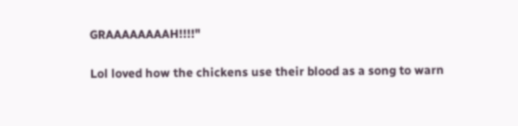GRAAAAAAAAH!!!!"

Lol loved how the chickens use their blood as a song to warn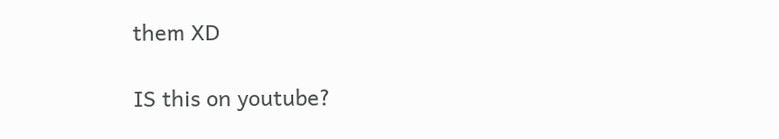them XD

IS this on youtube?